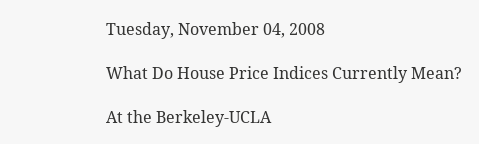Tuesday, November 04, 2008

What Do House Price Indices Currently Mean?

At the Berkeley-UCLA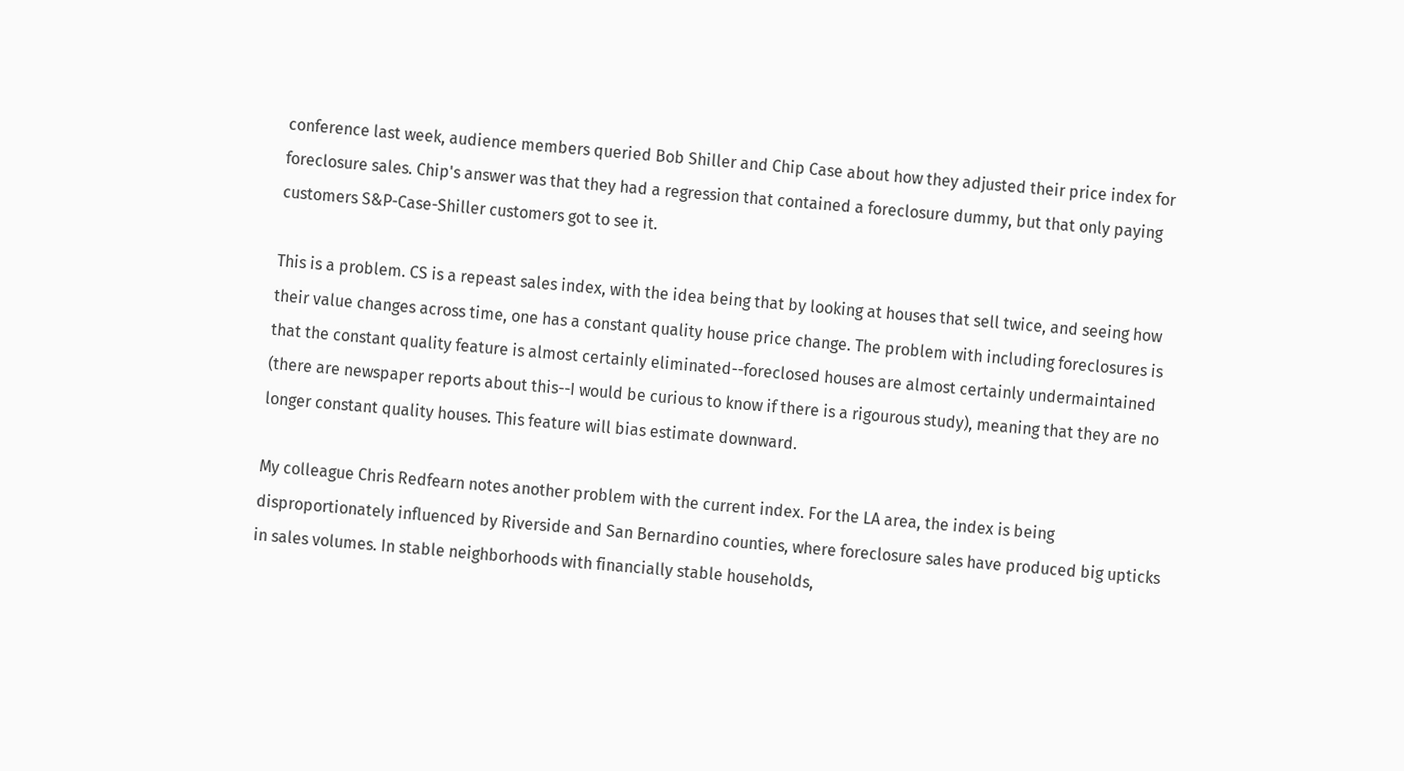conference last week, audience members queried Bob Shiller and Chip Case about how they adjusted their price index for foreclosure sales. Chip's answer was that they had a regression that contained a foreclosure dummy, but that only paying customers S&P-Case-Shiller customers got to see it.

This is a problem. CS is a repeast sales index, with the idea being that by looking at houses that sell twice, and seeing how their value changes across time, one has a constant quality house price change. The problem with including foreclosures is that the constant quality feature is almost certainly eliminated--foreclosed houses are almost certainly undermaintained (there are newspaper reports about this--I would be curious to know if there is a rigourous study), meaning that they are no longer constant quality houses. This feature will bias estimate downward.

My colleague Chris Redfearn notes another problem with the current index. For the LA area, the index is being disproportionately influenced by Riverside and San Bernardino counties, where foreclosure sales have produced big upticks in sales volumes. In stable neighborhoods with financially stable households,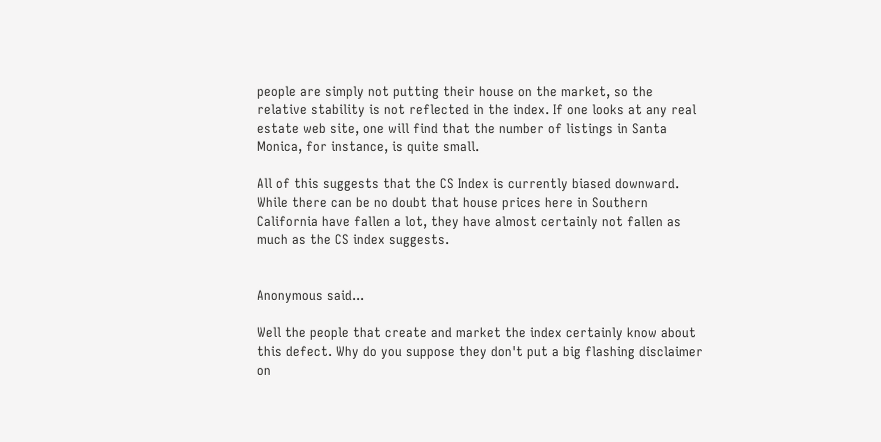people are simply not putting their house on the market, so the relative stability is not reflected in the index. If one looks at any real estate web site, one will find that the number of listings in Santa Monica, for instance, is quite small.

All of this suggests that the CS Index is currently biased downward. While there can be no doubt that house prices here in Southern California have fallen a lot, they have almost certainly not fallen as much as the CS index suggests.


Anonymous said...

Well the people that create and market the index certainly know about this defect. Why do you suppose they don't put a big flashing disclaimer on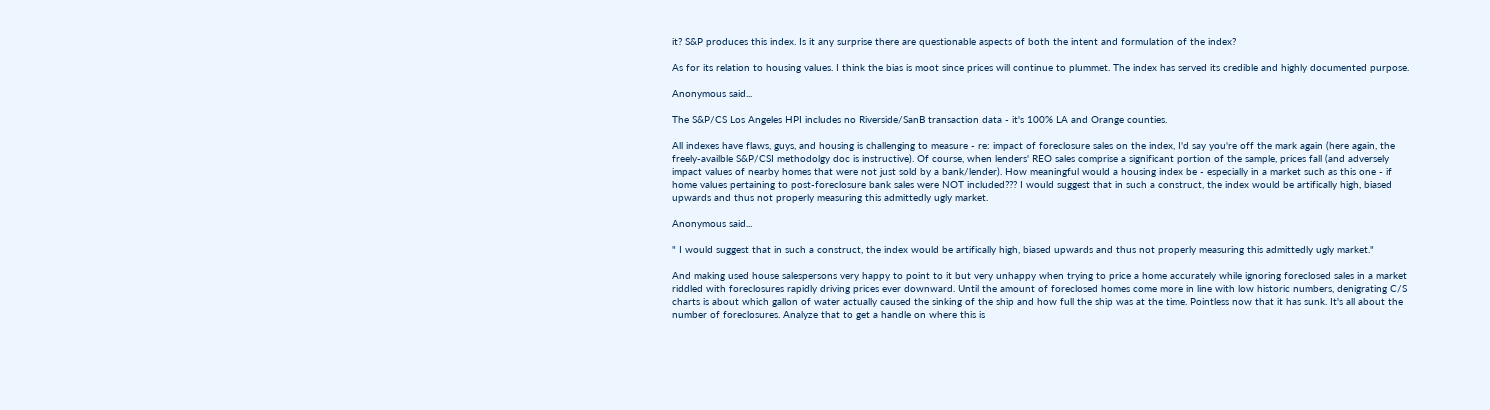it? S&P produces this index. Is it any surprise there are questionable aspects of both the intent and formulation of the index?

As for its relation to housing values. I think the bias is moot since prices will continue to plummet. The index has served its credible and highly documented purpose.

Anonymous said...

The S&P/CS Los Angeles HPI includes no Riverside/SanB transaction data - it's 100% LA and Orange counties.

All indexes have flaws, guys, and housing is challenging to measure - re: impact of foreclosure sales on the index, I'd say you're off the mark again (here again, the freely-availble S&P/CSI methodolgy doc is instructive). Of course, when lenders' REO sales comprise a significant portion of the sample, prices fall (and adversely impact values of nearby homes that were not just sold by a bank/lender). How meaningful would a housing index be - especially in a market such as this one - if home values pertaining to post-foreclosure bank sales were NOT included??? I would suggest that in such a construct, the index would be artifically high, biased upwards and thus not properly measuring this admittedly ugly market.

Anonymous said...

" I would suggest that in such a construct, the index would be artifically high, biased upwards and thus not properly measuring this admittedly ugly market."

And making used house salespersons very happy to point to it but very unhappy when trying to price a home accurately while ignoring foreclosed sales in a market riddled with foreclosures rapidly driving prices ever downward. Until the amount of foreclosed homes come more in line with low historic numbers, denigrating C/S charts is about which gallon of water actually caused the sinking of the ship and how full the ship was at the time. Pointless now that it has sunk. It's all about the number of foreclosures. Analyze that to get a handle on where this is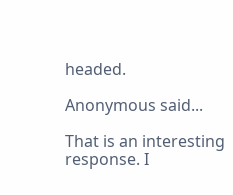headed.

Anonymous said...

That is an interesting response. I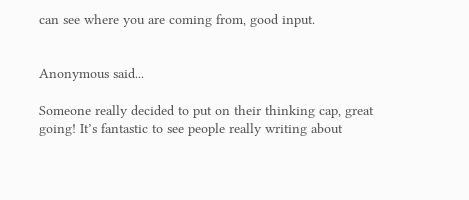can see where you are coming from, good input.


Anonymous said...

Someone really decided to put on their thinking cap, great going! It’s fantastic to see people really writing about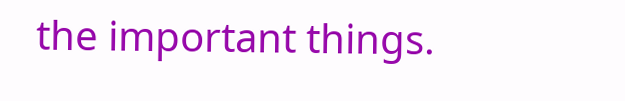the important things.